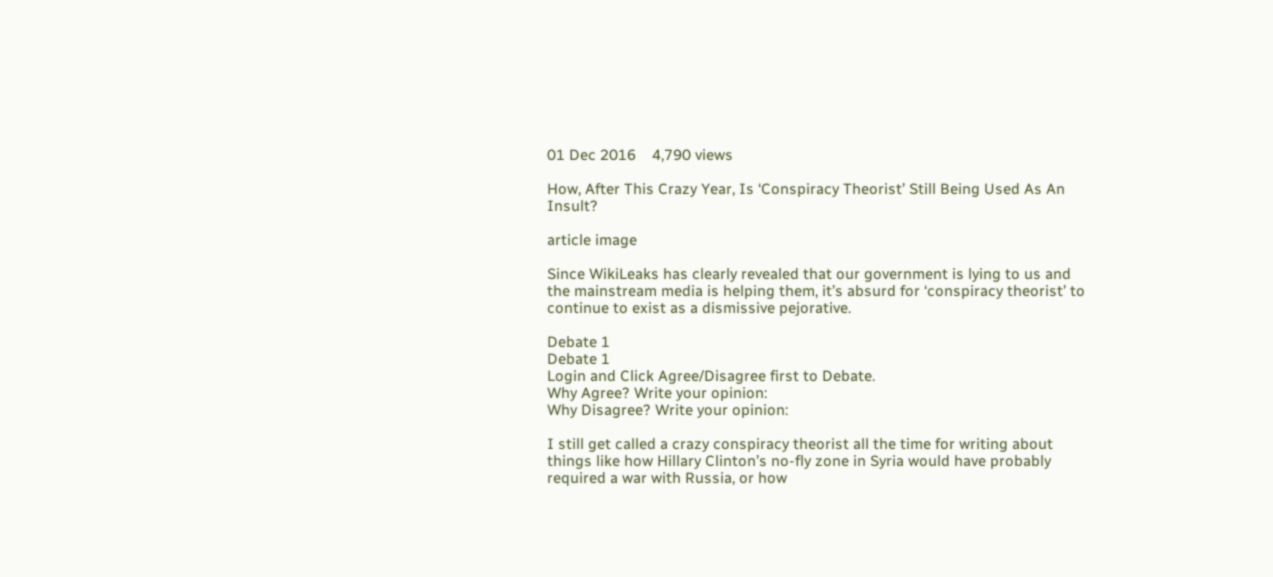01 Dec 2016    4,790 views

How, After This Crazy Year, Is ‘Conspiracy Theorist’ Still Being Used As An Insult?

article image

Since WikiLeaks has clearly revealed that our government is lying to us and the mainstream media is helping them, it’s absurd for ‘conspiracy theorist’ to continue to exist as a dismissive pejorative.

Debate 1
Debate 1
Login and Click Agree/Disagree first to Debate.
Why Agree? Write your opinion:
Why Disagree? Write your opinion:

I still get called a crazy conspiracy theorist all the time for writing about things like how Hillary Clinton’s no-fly zone in Syria would have probably required a war with Russia, or how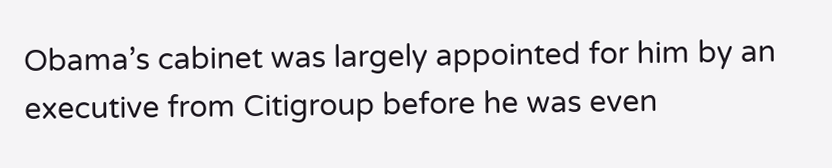Obama’s cabinet was largely appointed for him by an executive from Citigroup before he was even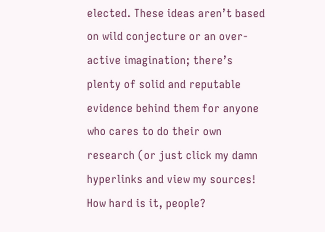elected. These ideas aren’t based on wild conjecture or an over-active imagination; there’s plenty of solid and reputable evidence behind them for anyone who cares to do their own research (or just click my damn hyperlinks and view my sources! How hard is it, people?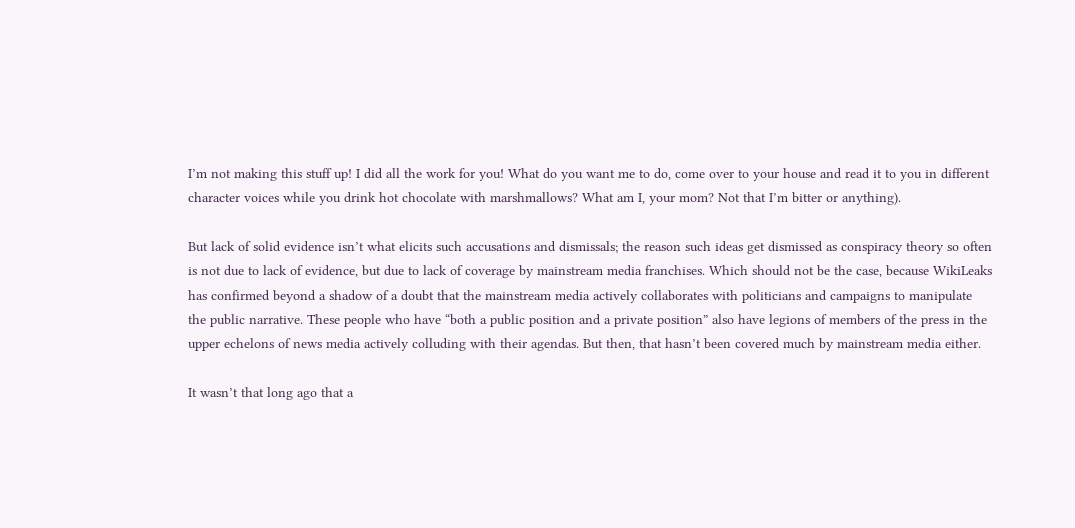I’m not making this stuff up! I did all the work for you! What do you want me to do, come over to your house and read it to you in different character voices while you drink hot chocolate with marshmallows? What am I, your mom? Not that I’m bitter or anything).

But lack of solid evidence isn’t what elicits such accusations and dismissals; the reason such ideas get dismissed as conspiracy theory so often is not due to lack of evidence, but due to lack of coverage by mainstream media franchises. Which should not be the case, because WikiLeaks has confirmed beyond a shadow of a doubt that the mainstream media actively collaborates with politicians and campaigns to manipulate the public narrative. These people who have “both a public position and a private position” also have legions of members of the press in the upper echelons of news media actively colluding with their agendas. But then, that hasn’t been covered much by mainstream media either.

It wasn’t that long ago that a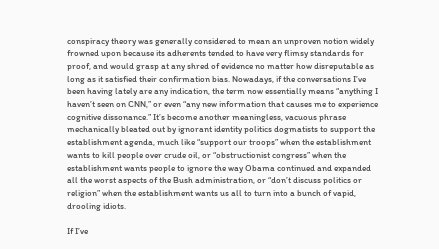conspiracy theory was generally considered to mean an unproven notion widely frowned upon because its adherents tended to have very flimsy standards for proof, and would grasp at any shred of evidence no matter how disreputable as long as it satisfied their confirmation bias. Nowadays, if the conversations I’ve been having lately are any indication, the term now essentially means “anything I haven’t seen on CNN,” or even “any new information that causes me to experience cognitive dissonance.” It’s become another meaningless, vacuous phrase mechanically bleated out by ignorant identity politics dogmatists to support the establishment agenda, much like “support our troops” when the establishment wants to kill people over crude oil, or “obstructionist congress” when the establishment wants people to ignore the way Obama continued and expanded all the worst aspects of the Bush administration, or “don’t discuss politics or religion” when the establishment wants us all to turn into a bunch of vapid, drooling idiots.

If I’ve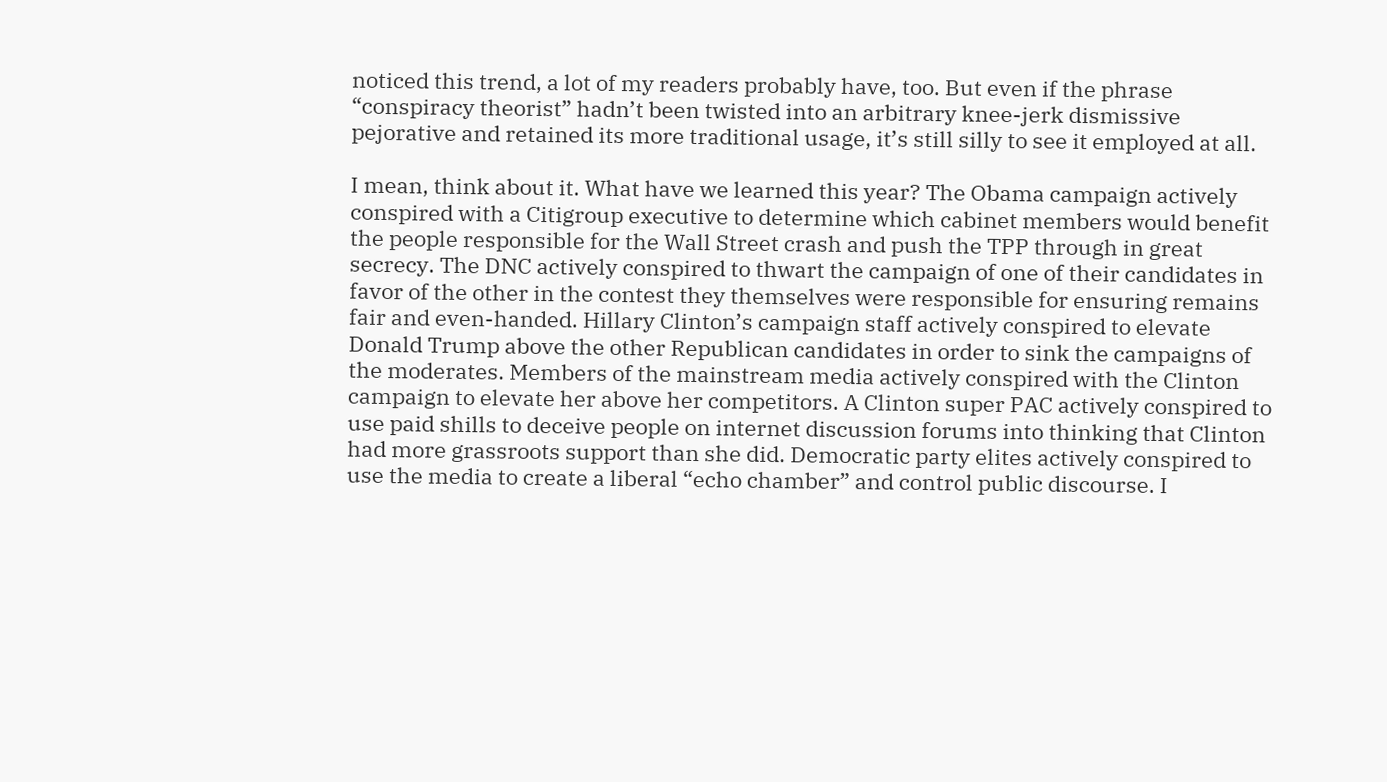noticed this trend, a lot of my readers probably have, too. But even if the phrase “conspiracy theorist” hadn’t been twisted into an arbitrary knee-jerk dismissive pejorative and retained its more traditional usage, it’s still silly to see it employed at all.

I mean, think about it. What have we learned this year? The Obama campaign actively conspired with a Citigroup executive to determine which cabinet members would benefit the people responsible for the Wall Street crash and push the TPP through in great secrecy. The DNC actively conspired to thwart the campaign of one of their candidates in favor of the other in the contest they themselves were responsible for ensuring remains fair and even-handed. Hillary Clinton’s campaign staff actively conspired to elevate Donald Trump above the other Republican candidates in order to sink the campaigns of the moderates. Members of the mainstream media actively conspired with the Clinton campaign to elevate her above her competitors. A Clinton super PAC actively conspired to use paid shills to deceive people on internet discussion forums into thinking that Clinton had more grassroots support than she did. Democratic party elites actively conspired to use the media to create a liberal “echo chamber” and control public discourse. I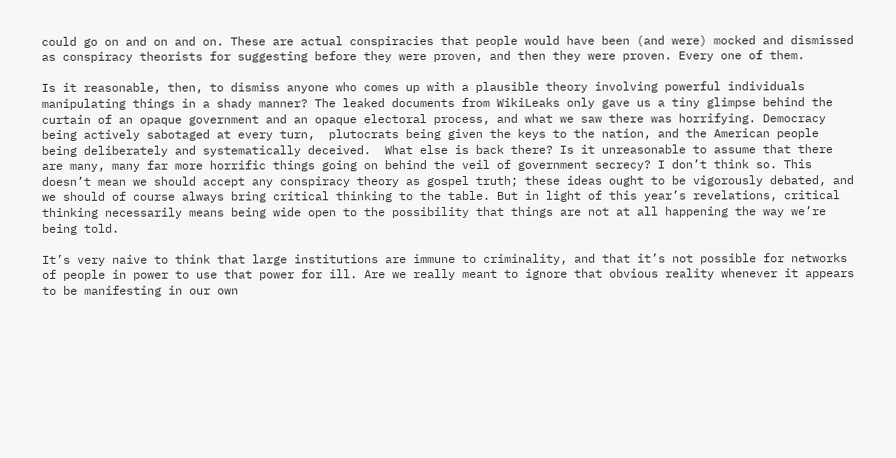could go on and on and on. These are actual conspiracies that people would have been (and were) mocked and dismissed as conspiracy theorists for suggesting before they were proven, and then they were proven. Every one of them.

Is it reasonable, then, to dismiss anyone who comes up with a plausible theory involving powerful individuals manipulating things in a shady manner? The leaked documents from WikiLeaks only gave us a tiny glimpse behind the curtain of an opaque government and an opaque electoral process, and what we saw there was horrifying. Democracy being actively sabotaged at every turn,  plutocrats being given the keys to the nation, and the American people being deliberately and systematically deceived.  What else is back there? Is it unreasonable to assume that there are many, many far more horrific things going on behind the veil of government secrecy? I don’t think so. This doesn’t mean we should accept any conspiracy theory as gospel truth; these ideas ought to be vigorously debated, and we should of course always bring critical thinking to the table. But in light of this year’s revelations, critical thinking necessarily means being wide open to the possibility that things are not at all happening the way we’re being told.

It’s very naive to think that large institutions are immune to criminality, and that it’s not possible for networks of people in power to use that power for ill. Are we really meant to ignore that obvious reality whenever it appears to be manifesting in our own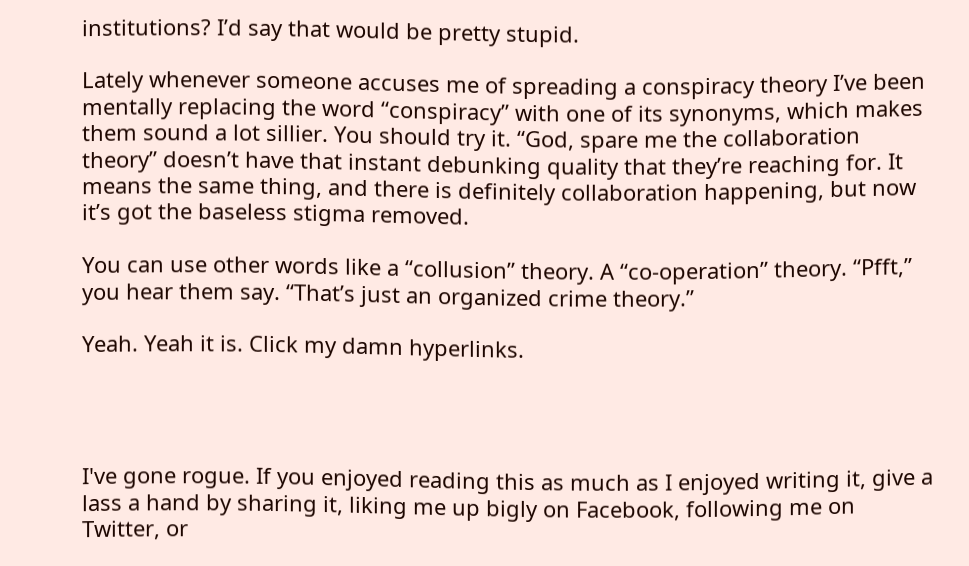institutions? I’d say that would be pretty stupid.

Lately whenever someone accuses me of spreading a conspiracy theory I’ve been mentally replacing the word “conspiracy” with one of its synonyms, which makes them sound a lot sillier. You should try it. “God, spare me the collaboration theory” doesn’t have that instant debunking quality that they’re reaching for. It means the same thing, and there is definitely collaboration happening, but now it’s got the baseless stigma removed.

You can use other words like a “collusion” theory. A “co-operation” theory. “Pfft,” you hear them say. “That’s just an organized crime theory.”

Yeah. Yeah it is. Click my damn hyperlinks.




I've gone rogue. If you enjoyed reading this as much as I enjoyed writing it, give a lass a hand by sharing it, liking me up bigly on Facebook, following me on Twitter, or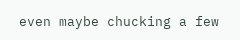even maybe chucking a few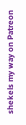shekels my way on Patreon